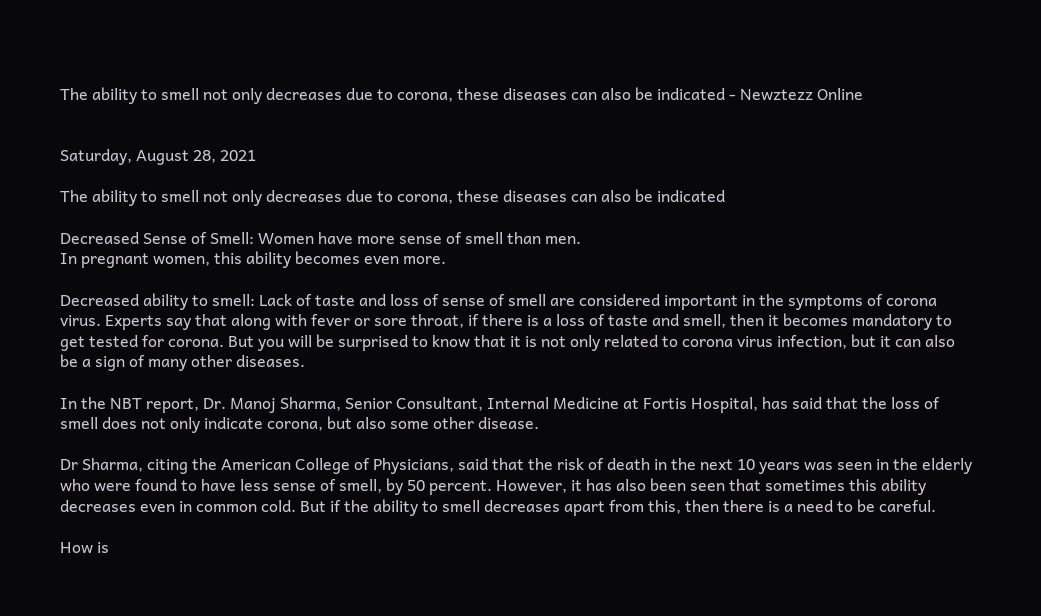The ability to smell not only decreases due to corona, these diseases can also be indicated - Newztezz Online


Saturday, August 28, 2021

The ability to smell not only decreases due to corona, these diseases can also be indicated

Decreased Sense of Smell: Women have more sense of smell than men.
In pregnant women, this ability becomes even more.

Decreased ability to smell: Lack of taste and loss of sense of smell are considered important in the symptoms of corona virus. Experts say that along with fever or sore throat, if there is a loss of taste and smell, then it becomes mandatory to get tested for corona. But you will be surprised to know that it is not only related to corona virus infection, but it can also be a sign of many other diseases.

In the NBT report, Dr. Manoj Sharma, Senior Consultant, Internal Medicine at Fortis Hospital, has said that the loss of smell does not only indicate corona, but also some other disease.

Dr Sharma, citing the American College of Physicians, said that the risk of death in the next 10 years was seen in the elderly who were found to have less sense of smell, by 50 percent. However, it has also been seen that sometimes this ability decreases even in common cold. But if the ability to smell decreases apart from this, then there is a need to be careful.

How is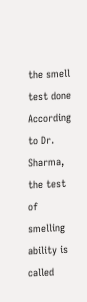the smell test done
According to Dr. Sharma, the test of smelling ability is called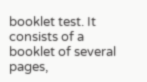booklet test. It consists of a booklet of several pages,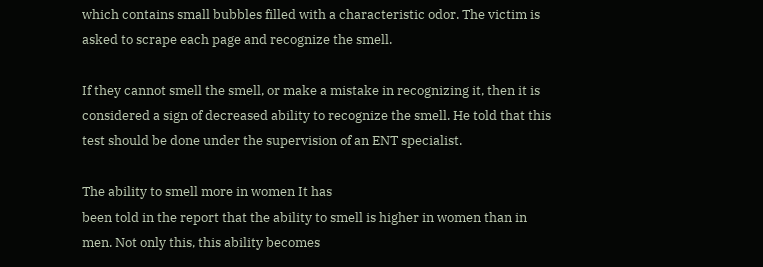which contains small bubbles filled with a characteristic odor. The victim is asked to scrape each page and recognize the smell.

If they cannot smell the smell, or make a mistake in recognizing it, then it is considered a sign of decreased ability to recognize the smell. He told that this test should be done under the supervision of an ENT specialist.

The ability to smell more in women It has
been told in the report that the ability to smell is higher in women than in men. Not only this, this ability becomes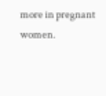more in pregnant women.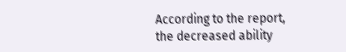According to the report, the decreased ability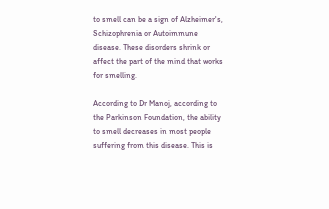to smell can be a sign of Alzheimer's, Schizophrenia or Autoimmune disease. These disorders shrink or affect the part of the mind that works for smelling.

According to Dr Manoj, according to the Parkinson Foundation, the ability to smell decreases in most people suffering from this disease. This is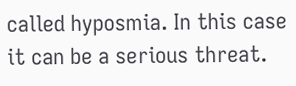called hyposmia. In this case it can be a serious threat.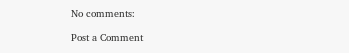No comments:

Post a Comment